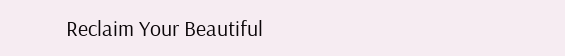Reclaim Your Beautiful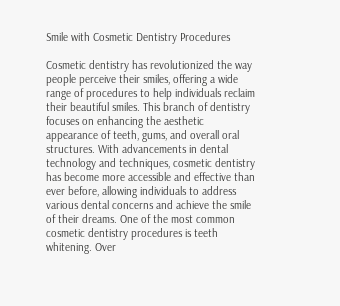Smile with Cosmetic Dentistry Procedures

Cosmetic dentistry has revolutionized the way people perceive their smiles, offering a wide range of procedures to help individuals reclaim their beautiful smiles. This branch of dentistry focuses on enhancing the aesthetic appearance of teeth, gums, and overall oral structures. With advancements in dental technology and techniques, cosmetic dentistry has become more accessible and effective than ever before, allowing individuals to address various dental concerns and achieve the smile of their dreams. One of the most common cosmetic dentistry procedures is teeth whitening. Over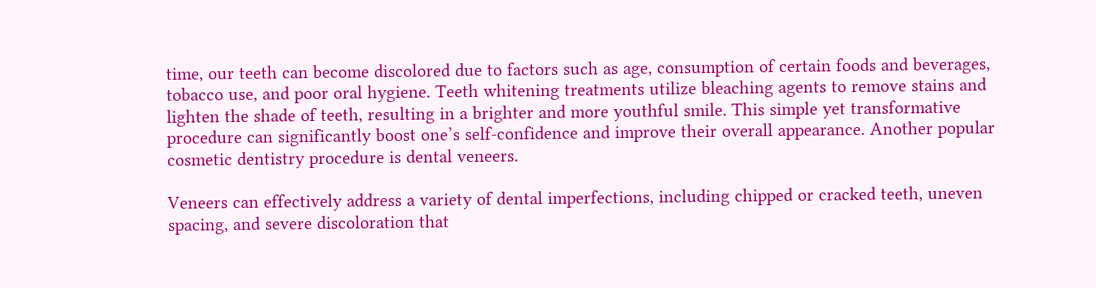time, our teeth can become discolored due to factors such as age, consumption of certain foods and beverages, tobacco use, and poor oral hygiene. Teeth whitening treatments utilize bleaching agents to remove stains and lighten the shade of teeth, resulting in a brighter and more youthful smile. This simple yet transformative procedure can significantly boost one’s self-confidence and improve their overall appearance. Another popular cosmetic dentistry procedure is dental veneers.

Veneers can effectively address a variety of dental imperfections, including chipped or cracked teeth, uneven spacing, and severe discoloration that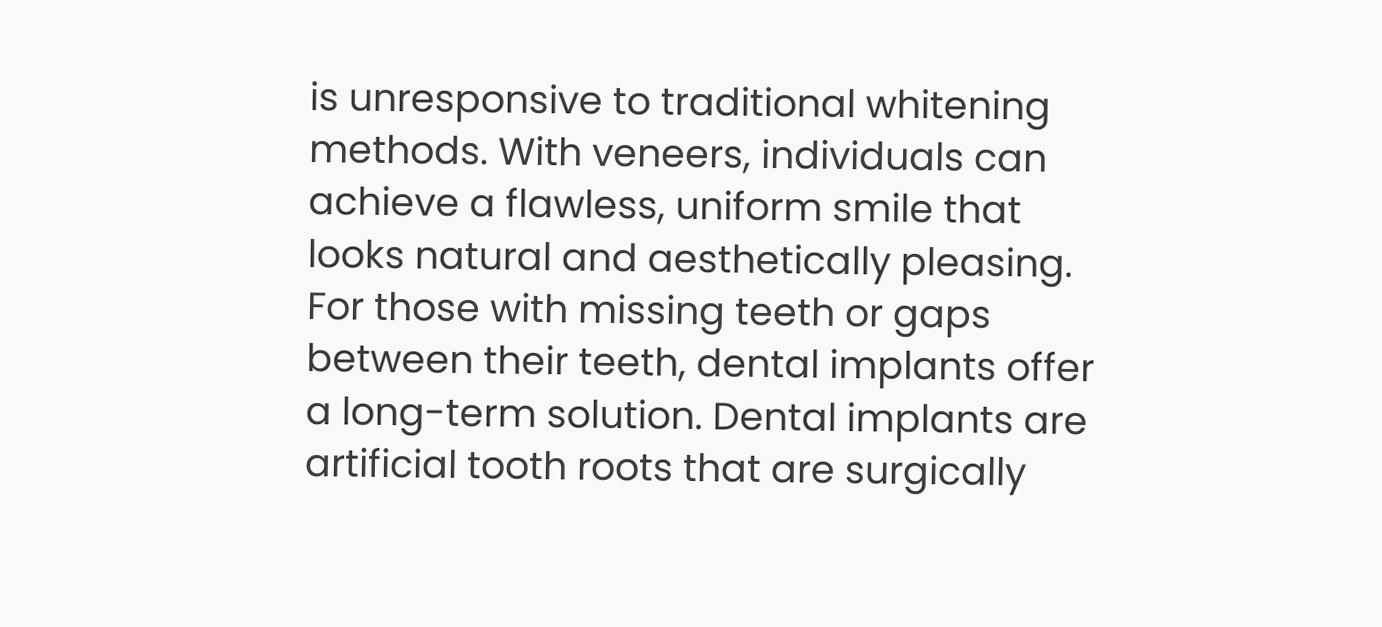is unresponsive to traditional whitening methods. With veneers, individuals can achieve a flawless, uniform smile that looks natural and aesthetically pleasing. For those with missing teeth or gaps between their teeth, dental implants offer a long-term solution. Dental implants are artificial tooth roots that are surgically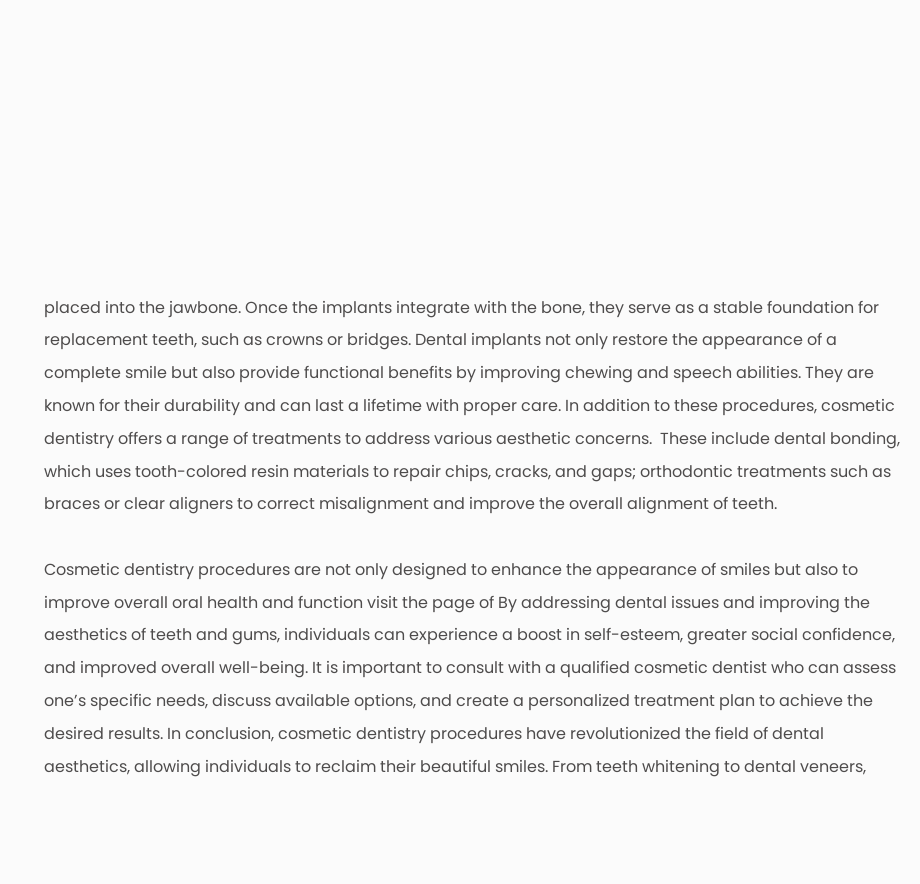placed into the jawbone. Once the implants integrate with the bone, they serve as a stable foundation for replacement teeth, such as crowns or bridges. Dental implants not only restore the appearance of a complete smile but also provide functional benefits by improving chewing and speech abilities. They are known for their durability and can last a lifetime with proper care. In addition to these procedures, cosmetic dentistry offers a range of treatments to address various aesthetic concerns.  These include dental bonding, which uses tooth-colored resin materials to repair chips, cracks, and gaps; orthodontic treatments such as braces or clear aligners to correct misalignment and improve the overall alignment of teeth.

Cosmetic dentistry procedures are not only designed to enhance the appearance of smiles but also to improve overall oral health and function visit the page of By addressing dental issues and improving the aesthetics of teeth and gums, individuals can experience a boost in self-esteem, greater social confidence, and improved overall well-being. It is important to consult with a qualified cosmetic dentist who can assess one’s specific needs, discuss available options, and create a personalized treatment plan to achieve the desired results. In conclusion, cosmetic dentistry procedures have revolutionized the field of dental aesthetics, allowing individuals to reclaim their beautiful smiles. From teeth whitening to dental veneers,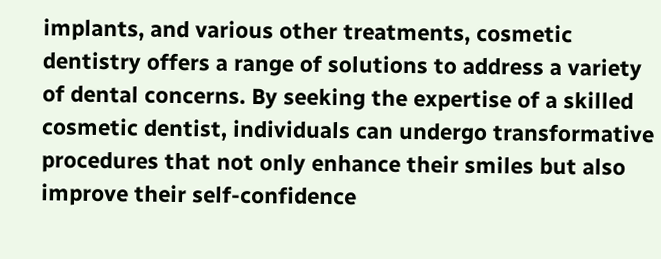implants, and various other treatments, cosmetic dentistry offers a range of solutions to address a variety of dental concerns. By seeking the expertise of a skilled cosmetic dentist, individuals can undergo transformative procedures that not only enhance their smiles but also improve their self-confidence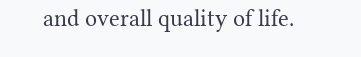and overall quality of life.